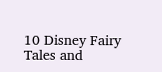10 Disney Fairy Tales and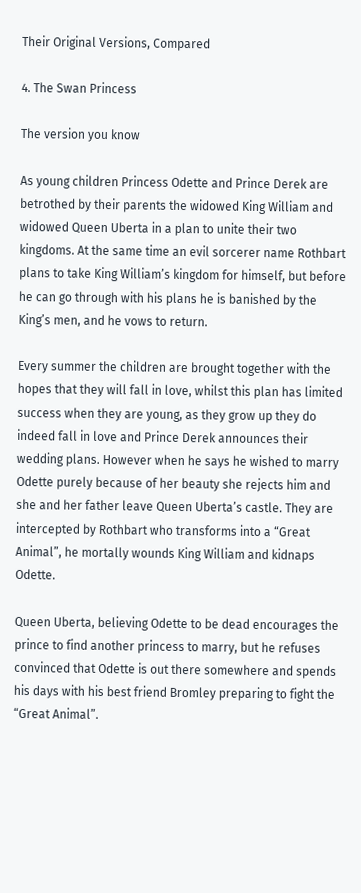Their Original Versions, Compared

4. The Swan Princess

The version you know

As young children Princess Odette and Prince Derek are betrothed by their parents the widowed King William and widowed Queen Uberta in a plan to unite their two kingdoms. At the same time an evil sorcerer name Rothbart plans to take King William’s kingdom for himself, but before he can go through with his plans he is banished by the King’s men, and he vows to return.

Every summer the children are brought together with the hopes that they will fall in love, whilst this plan has limited success when they are young, as they grow up they do indeed fall in love and Prince Derek announces their wedding plans. However when he says he wished to marry Odette purely because of her beauty she rejects him and she and her father leave Queen Uberta’s castle. They are intercepted by Rothbart who transforms into a “Great Animal”, he mortally wounds King William and kidnaps Odette.

Queen Uberta, believing Odette to be dead encourages the prince to find another princess to marry, but he refuses convinced that Odette is out there somewhere and spends his days with his best friend Bromley preparing to fight the “Great Animal”.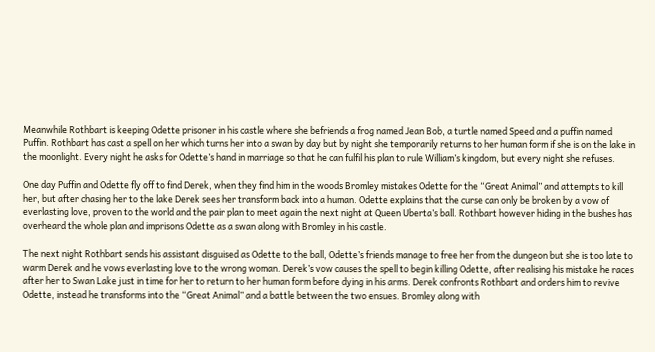Meanwhile Rothbart is keeping Odette prisoner in his castle where she befriends a frog named Jean Bob, a turtle named Speed and a puffin named Puffin. Rothbart has cast a spell on her which turns her into a swan by day but by night she temporarily returns to her human form if she is on the lake in the moonlight. Every night he asks for Odette’s hand in marriage so that he can fulfil his plan to rule William’s kingdom, but every night she refuses.

One day Puffin and Odette fly off to find Derek, when they find him in the woods Bromley mistakes Odette for the “Great Animal” and attempts to kill her, but after chasing her to the lake Derek sees her transform back into a human. Odette explains that the curse can only be broken by a vow of everlasting love, proven to the world and the pair plan to meet again the next night at Queen Uberta’s ball. Rothbart however hiding in the bushes has overheard the whole plan and imprisons Odette as a swan along with Bromley in his castle.

The next night Rothbart sends his assistant disguised as Odette to the ball, Odette’s friends manage to free her from the dungeon but she is too late to warm Derek and he vows everlasting love to the wrong woman. Derek’s vow causes the spell to begin killing Odette, after realising his mistake he races after her to Swan Lake just in time for her to return to her human form before dying in his arms. Derek confronts Rothbart and orders him to revive Odette, instead he transforms into the “Great Animal” and a battle between the two ensues. Bromley along with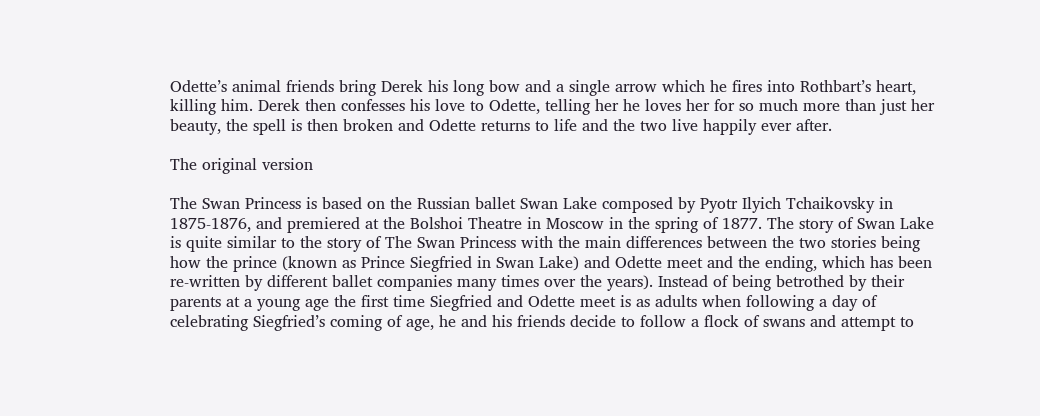Odette’s animal friends bring Derek his long bow and a single arrow which he fires into Rothbart’s heart, killing him. Derek then confesses his love to Odette, telling her he loves her for so much more than just her beauty, the spell is then broken and Odette returns to life and the two live happily ever after.

The original version

The Swan Princess is based on the Russian ballet Swan Lake composed by Pyotr Ilyich Tchaikovsky in 1875-1876, and premiered at the Bolshoi Theatre in Moscow in the spring of 1877. The story of Swan Lake is quite similar to the story of The Swan Princess with the main differences between the two stories being how the prince (known as Prince Siegfried in Swan Lake) and Odette meet and the ending, which has been re-written by different ballet companies many times over the years). Instead of being betrothed by their parents at a young age the first time Siegfried and Odette meet is as adults when following a day of celebrating Siegfried’s coming of age, he and his friends decide to follow a flock of swans and attempt to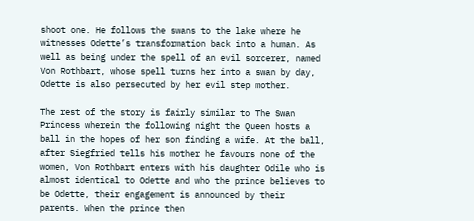shoot one. He follows the swans to the lake where he witnesses Odette’s transformation back into a human. As well as being under the spell of an evil sorcerer, named Von Rothbart, whose spell turns her into a swan by day, Odette is also persecuted by her evil step mother.

The rest of the story is fairly similar to The Swan Princess wherein the following night the Queen hosts a ball in the hopes of her son finding a wife. At the ball, after Siegfried tells his mother he favours none of the women, Von Rothbart enters with his daughter Odile who is almost identical to Odette and who the prince believes to be Odette, their engagement is announced by their parents. When the prince then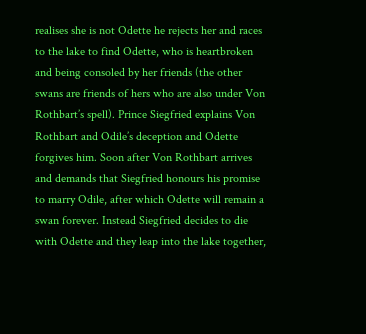realises she is not Odette he rejects her and races to the lake to find Odette, who is heartbroken and being consoled by her friends (the other swans are friends of hers who are also under Von Rothbart’s spell). Prince Siegfried explains Von Rothbart and Odile’s deception and Odette forgives him. Soon after Von Rothbart arrives and demands that Siegfried honours his promise to marry Odile, after which Odette will remain a swan forever. Instead Siegfried decides to die with Odette and they leap into the lake together,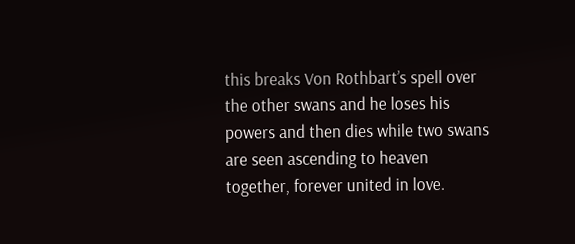this breaks Von Rothbart’s spell over the other swans and he loses his powers and then dies while two swans are seen ascending to heaven together, forever united in love.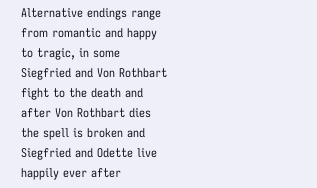Alternative endings range from romantic and happy to tragic, in some Siegfried and Von Rothbart fight to the death and after Von Rothbart dies the spell is broken and Siegfried and Odette live happily ever after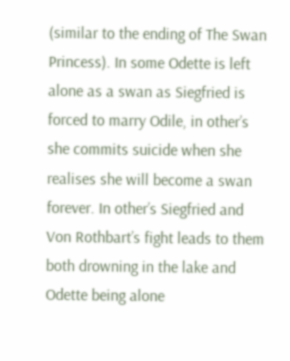(similar to the ending of The Swan Princess). In some Odette is left alone as a swan as Siegfried is forced to marry Odile, in other’s she commits suicide when she realises she will become a swan forever. In other’s Siegfried and Von Rothbart’s fight leads to them both drowning in the lake and Odette being alone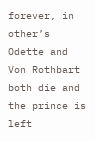forever, in other’s Odette and Von Rothbart both die and the prince is left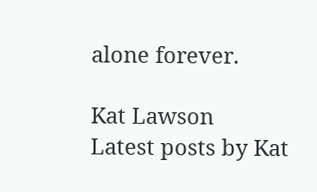alone forever.

Kat Lawson
Latest posts by Kat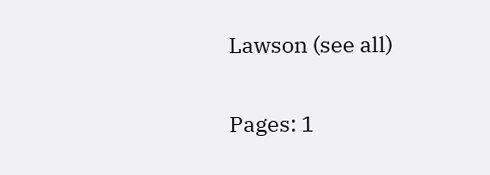Lawson (see all)

Pages: 1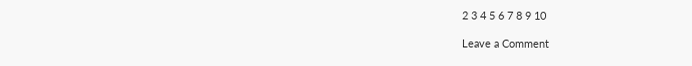2 3 4 5 6 7 8 9 10

Leave a Comment